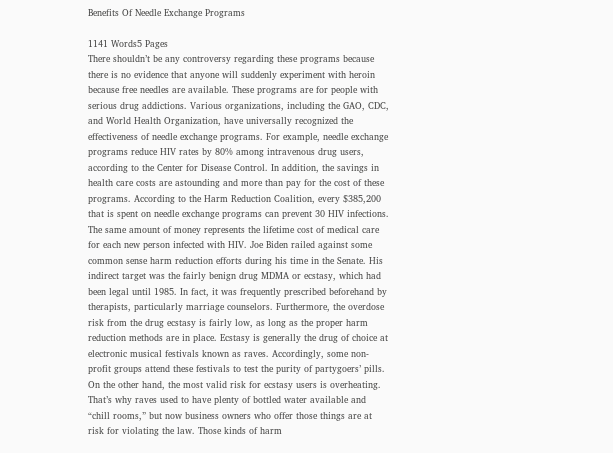Benefits Of Needle Exchange Programs

1141 Words5 Pages
There shouldn’t be any controversy regarding these programs because there is no evidence that anyone will suddenly experiment with heroin because free needles are available. These programs are for people with serious drug addictions. Various organizations, including the GAO, CDC, and World Health Organization, have universally recognized the effectiveness of needle exchange programs. For example, needle exchange programs reduce HIV rates by 80% among intravenous drug users, according to the Center for Disease Control. In addition, the savings in health care costs are astounding and more than pay for the cost of these programs. According to the Harm Reduction Coalition, every $385,200 that is spent on needle exchange programs can prevent 30 HIV infections. The same amount of money represents the lifetime cost of medical care for each new person infected with HIV. Joe Biden railed against some common sense harm reduction efforts during his time in the Senate. His indirect target was the fairly benign drug MDMA or ecstasy, which had been legal until 1985. In fact, it was frequently prescribed beforehand by therapists, particularly marriage counselors. Furthermore, the overdose risk from the drug ecstasy is fairly low, as long as the proper harm reduction methods are in place. Ecstasy is generally the drug of choice at electronic musical festivals known as raves. Accordingly, some non-profit groups attend these festivals to test the purity of partygoers’ pills. On the other hand, the most valid risk for ecstasy users is overheating. That’s why raves used to have plenty of bottled water available and “chill rooms,” but now business owners who offer those things are at risk for violating the law. Those kinds of harm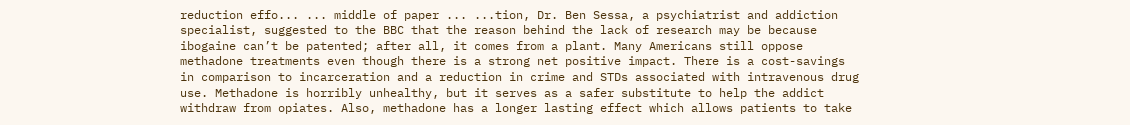reduction effo... ... middle of paper ... ...tion, Dr. Ben Sessa, a psychiatrist and addiction specialist, suggested to the BBC that the reason behind the lack of research may be because ibogaine can’t be patented; after all, it comes from a plant. Many Americans still oppose methadone treatments even though there is a strong net positive impact. There is a cost-savings in comparison to incarceration and a reduction in crime and STDs associated with intravenous drug use. Methadone is horribly unhealthy, but it serves as a safer substitute to help the addict withdraw from opiates. Also, methadone has a longer lasting effect which allows patients to take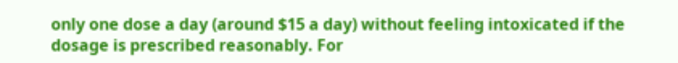only one dose a day (around $15 a day) without feeling intoxicated if the dosage is prescribed reasonably. For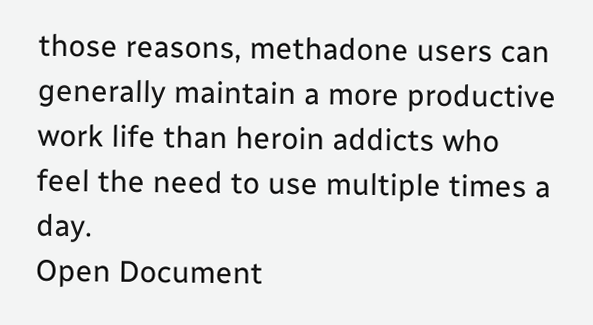those reasons, methadone users can generally maintain a more productive work life than heroin addicts who feel the need to use multiple times a day.
Open Document